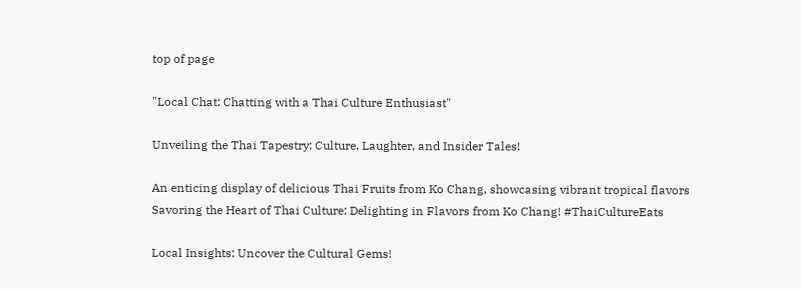top of page

"Local Chat: Chatting with a Thai Culture Enthusiast"

Unveiling the Thai Tapestry: Culture, Laughter, and Insider Tales!

An enticing display of delicious Thai Fruits from Ko Chang, showcasing vibrant tropical flavors
Savoring the Heart of Thai Culture: Delighting in Flavors from Ko Chang! #ThaiCultureEats

Local Insights: Uncover the Cultural Gems!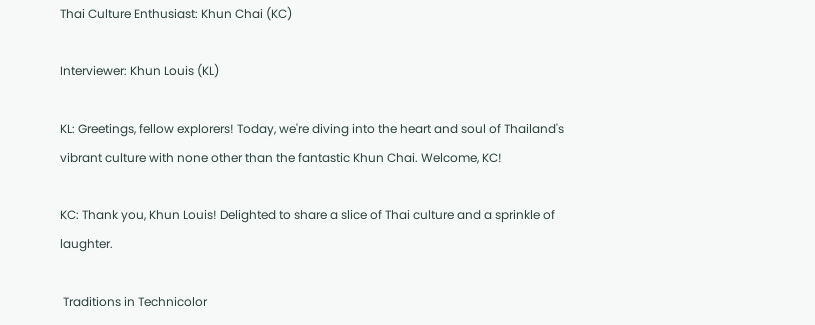Thai Culture Enthusiast: Khun Chai (KC)

Interviewer: Khun Louis (KL)

KL: Greetings, fellow explorers! Today, we're diving into the heart and soul of Thailand's vibrant culture with none other than the fantastic Khun Chai. Welcome, KC!

KC: Thank you, Khun Louis! Delighted to share a slice of Thai culture and a sprinkle of laughter.

 Traditions in Technicolor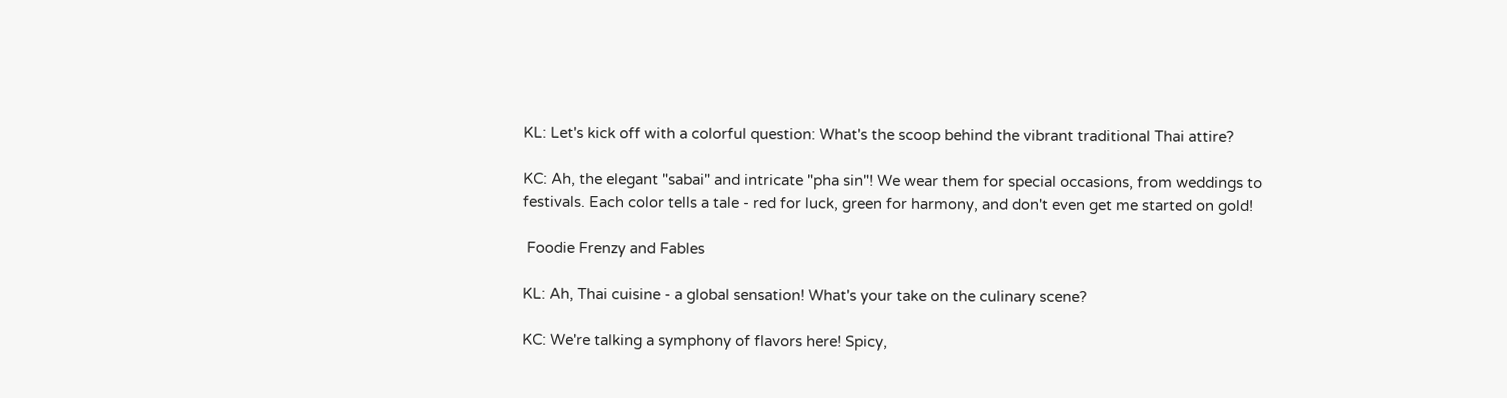KL: Let's kick off with a colorful question: What's the scoop behind the vibrant traditional Thai attire?

KC: Ah, the elegant "sabai" and intricate "pha sin"! We wear them for special occasions, from weddings to festivals. Each color tells a tale - red for luck, green for harmony, and don't even get me started on gold!

 Foodie Frenzy and Fables

KL: Ah, Thai cuisine - a global sensation! What's your take on the culinary scene?

KC: We're talking a symphony of flavors here! Spicy,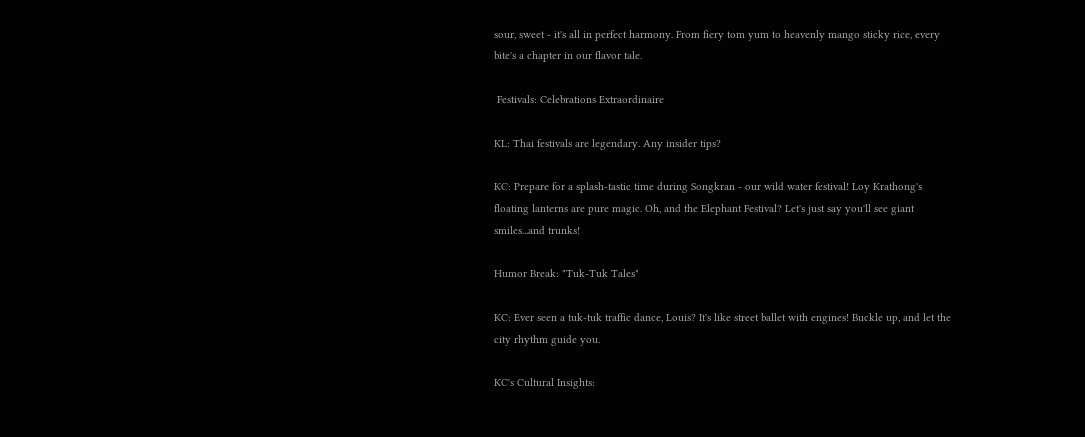sour, sweet - it's all in perfect harmony. From fiery tom yum to heavenly mango sticky rice, every bite's a chapter in our flavor tale.

 Festivals: Celebrations Extraordinaire

KL: Thai festivals are legendary. Any insider tips?

KC: Prepare for a splash-tastic time during Songkran - our wild water festival! Loy Krathong's floating lanterns are pure magic. Oh, and the Elephant Festival? Let's just say you'll see giant smiles...and trunks!

Humor Break: "Tuk-Tuk Tales"

KC: Ever seen a tuk-tuk traffic dance, Louis? It's like street ballet with engines! Buckle up, and let the city rhythm guide you.

KC's Cultural Insights: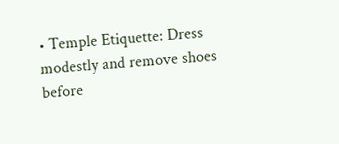• Temple Etiquette: Dress modestly and remove shoes before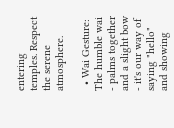entering temples. Respect the serene atmosphere.

  • Wai Gesture: The humble wai - palms together and a slight bow - it's our way of saying "hello" and showing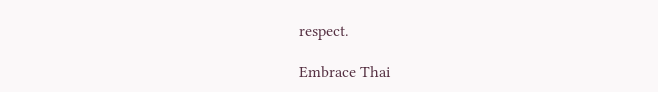respect.

Embrace Thai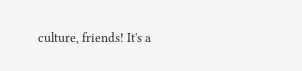culture, friends! It's a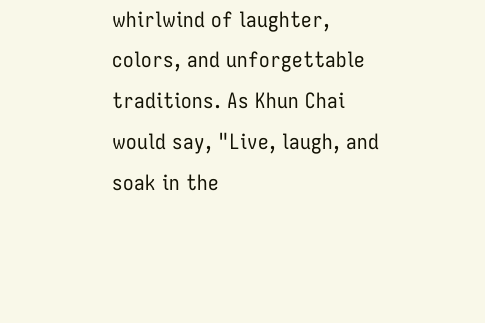whirlwind of laughter, colors, and unforgettable traditions. As Khun Chai would say, "Live, laugh, and soak in the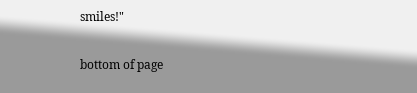smiles!"


bottom of page